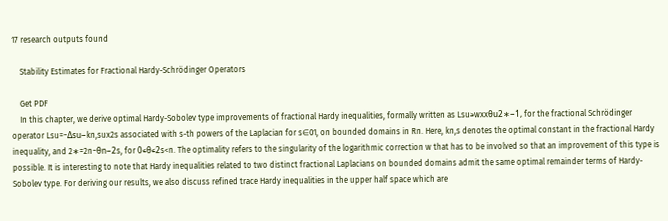17 research outputs found

    Stability Estimates for Fractional Hardy-Schrödinger Operators

    Get PDF
    In this chapter, we derive optimal Hardy-Sobolev type improvements of fractional Hardy inequalities, formally written as Lsu≥wxxθu2∗−1, for the fractional Schrödinger operator Lsu=−Δsu−kn,sux2s associated with s-th powers of the Laplacian for s∈01, on bounded domains in Rn. Here, kn,s denotes the optimal constant in the fractional Hardy inequality, and 2∗=2n−θn−2s, for 0≤θ≤2s<n. The optimality refers to the singularity of the logarithmic correction w that has to be involved so that an improvement of this type is possible. It is interesting to note that Hardy inequalities related to two distinct fractional Laplacians on bounded domains admit the same optimal remainder terms of Hardy-Sobolev type. For deriving our results, we also discuss refined trace Hardy inequalities in the upper half space which are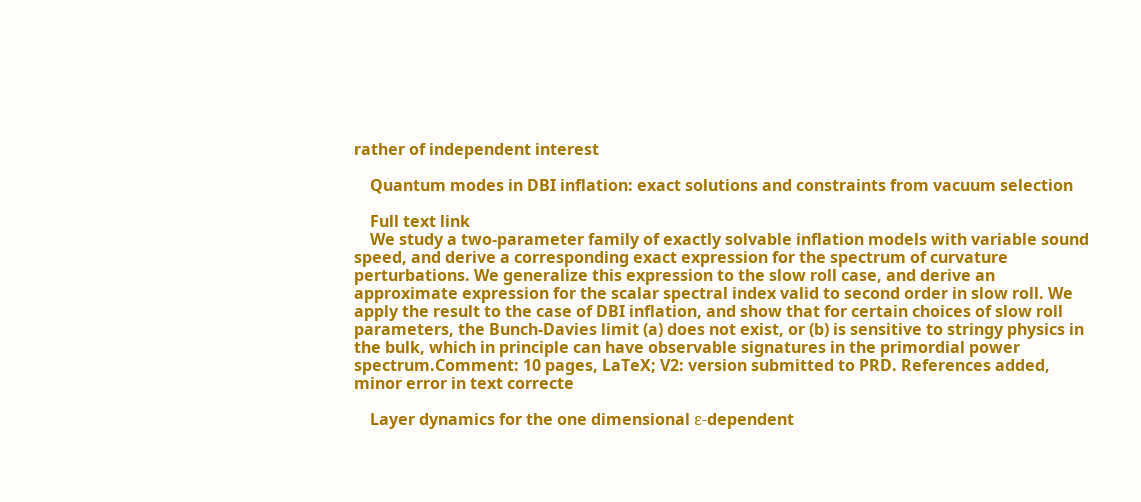rather of independent interest

    Quantum modes in DBI inflation: exact solutions and constraints from vacuum selection

    Full text link
    We study a two-parameter family of exactly solvable inflation models with variable sound speed, and derive a corresponding exact expression for the spectrum of curvature perturbations. We generalize this expression to the slow roll case, and derive an approximate expression for the scalar spectral index valid to second order in slow roll. We apply the result to the case of DBI inflation, and show that for certain choices of slow roll parameters, the Bunch-Davies limit (a) does not exist, or (b) is sensitive to stringy physics in the bulk, which in principle can have observable signatures in the primordial power spectrum.Comment: 10 pages, LaTeX; V2: version submitted to PRD. References added, minor error in text correcte

    Layer dynamics for the one dimensional ε-dependent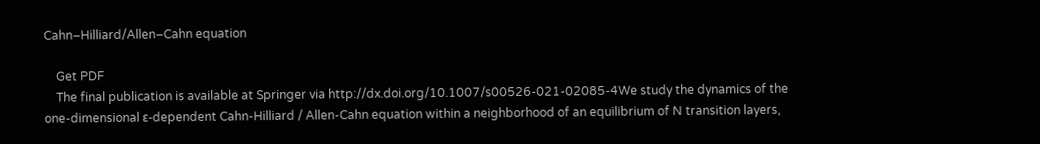Cahn–Hilliard/Allen–Cahn equation

    Get PDF
    The final publication is available at Springer via http://dx.doi.org/10.1007/s00526-021-02085-4We study the dynamics of the one-dimensional ε-dependent Cahn-Hilliard / Allen-Cahn equation within a neighborhood of an equilibrium of N transition layers,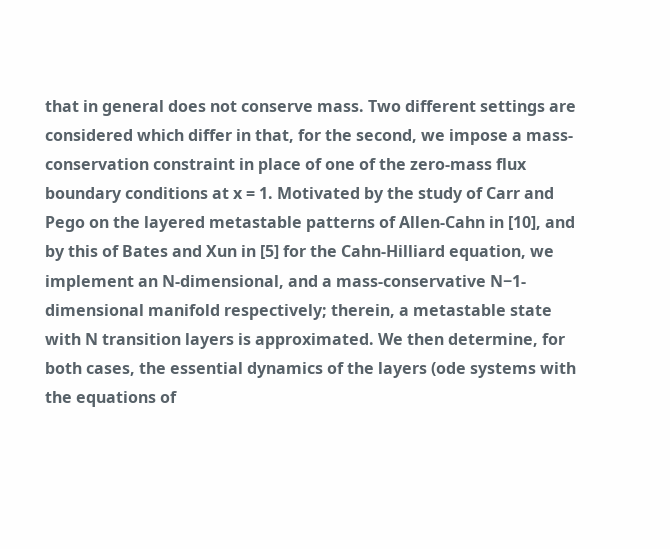that in general does not conserve mass. Two different settings are considered which differ in that, for the second, we impose a mass-conservation constraint in place of one of the zero-mass flux boundary conditions at x = 1. Motivated by the study of Carr and Pego on the layered metastable patterns of Allen-Cahn in [10], and by this of Bates and Xun in [5] for the Cahn-Hilliard equation, we implement an N-dimensional, and a mass-conservative N−1-dimensional manifold respectively; therein, a metastable state with N transition layers is approximated. We then determine, for both cases, the essential dynamics of the layers (ode systems with the equations of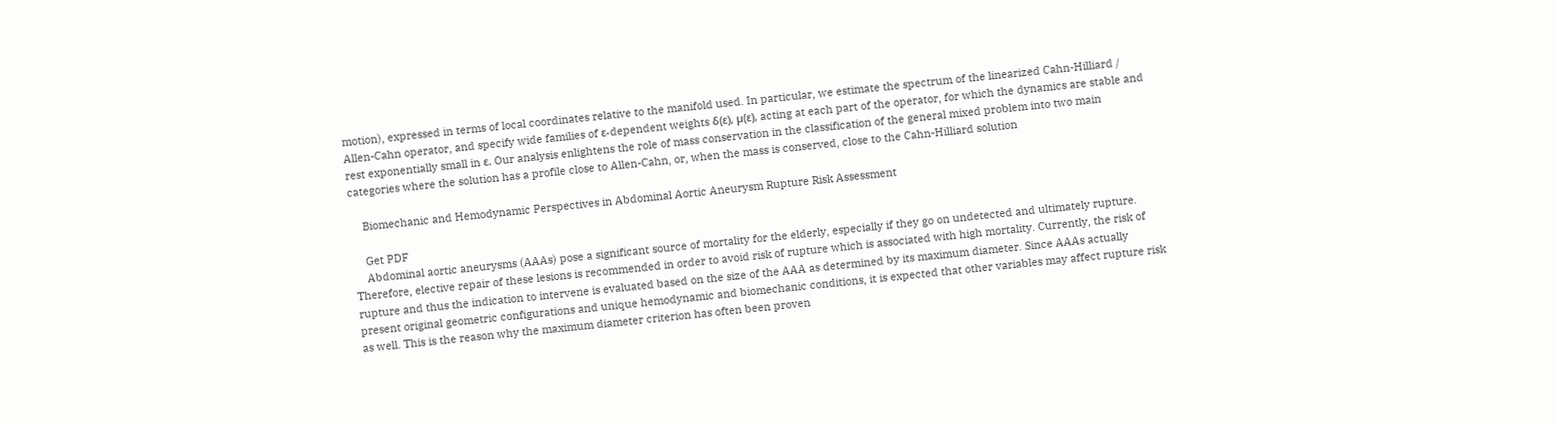motion), expressed in terms of local coordinates relative to the manifold used. In particular, we estimate the spectrum of the linearized Cahn-Hilliard / Allen-Cahn operator, and specify wide families of ε-dependent weights δ(ε), µ(ε), acting at each part of the operator, for which the dynamics are stable and rest exponentially small in ε. Our analysis enlightens the role of mass conservation in the classification of the general mixed problem into two main categories where the solution has a profile close to Allen-Cahn, or, when the mass is conserved, close to the Cahn-Hilliard solution

    Biomechanic and Hemodynamic Perspectives in Abdominal Aortic Aneurysm Rupture Risk Assessment

    Get PDF
    Abdominal aortic aneurysms (AAAs) pose a significant source of mortality for the elderly, especially if they go on undetected and ultimately rupture. Therefore, elective repair of these lesions is recommended in order to avoid risk of rupture which is associated with high mortality. Currently, the risk of rupture and thus the indication to intervene is evaluated based on the size of the AAA as determined by its maximum diameter. Since AAAs actually present original geometric configurations and unique hemodynamic and biomechanic conditions, it is expected that other variables may affect rupture risk as well. This is the reason why the maximum diameter criterion has often been proven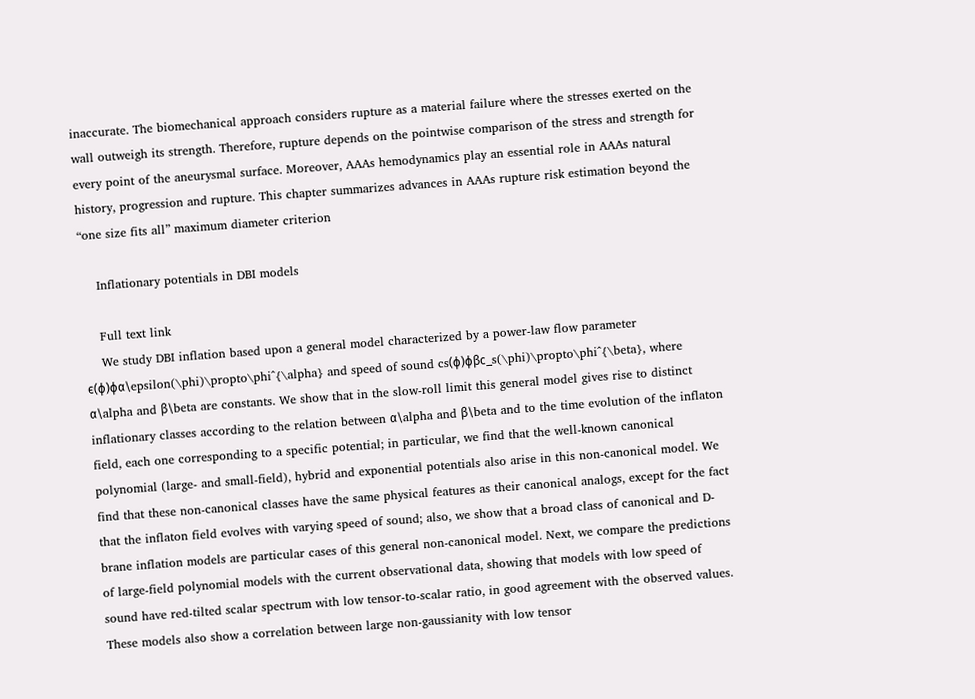inaccurate. The biomechanical approach considers rupture as a material failure where the stresses exerted on the wall outweigh its strength. Therefore, rupture depends on the pointwise comparison of the stress and strength for every point of the aneurysmal surface. Moreover, AAAs hemodynamics play an essential role in AAAs natural history, progression and rupture. This chapter summarizes advances in AAAs rupture risk estimation beyond the “one size fits all” maximum diameter criterion

    Inflationary potentials in DBI models

    Full text link
    We study DBI inflation based upon a general model characterized by a power-law flow parameter ϵ(ϕ)ϕα\epsilon(\phi)\propto\phi^{\alpha} and speed of sound cs(ϕ)ϕβc_s(\phi)\propto\phi^{\beta}, where α\alpha and β\beta are constants. We show that in the slow-roll limit this general model gives rise to distinct inflationary classes according to the relation between α\alpha and β\beta and to the time evolution of the inflaton field, each one corresponding to a specific potential; in particular, we find that the well-known canonical polynomial (large- and small-field), hybrid and exponential potentials also arise in this non-canonical model. We find that these non-canonical classes have the same physical features as their canonical analogs, except for the fact that the inflaton field evolves with varying speed of sound; also, we show that a broad class of canonical and D-brane inflation models are particular cases of this general non-canonical model. Next, we compare the predictions of large-field polynomial models with the current observational data, showing that models with low speed of sound have red-tilted scalar spectrum with low tensor-to-scalar ratio, in good agreement with the observed values. These models also show a correlation between large non-gaussianity with low tensor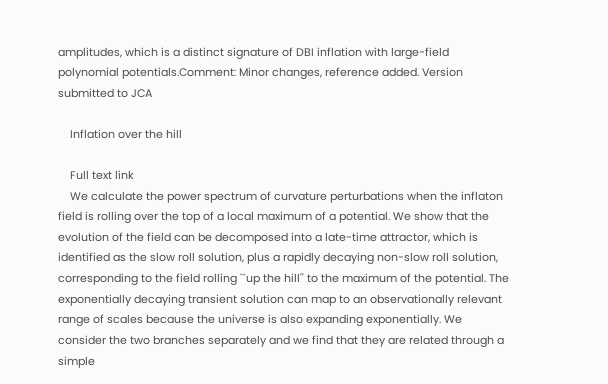amplitudes, which is a distinct signature of DBI inflation with large-field polynomial potentials.Comment: Minor changes, reference added. Version submitted to JCA

    Inflation over the hill

    Full text link
    We calculate the power spectrum of curvature perturbations when the inflaton field is rolling over the top of a local maximum of a potential. We show that the evolution of the field can be decomposed into a late-time attractor, which is identified as the slow roll solution, plus a rapidly decaying non-slow roll solution, corresponding to the field rolling ``up the hill'' to the maximum of the potential. The exponentially decaying transient solution can map to an observationally relevant range of scales because the universe is also expanding exponentially. We consider the two branches separately and we find that they are related through a simple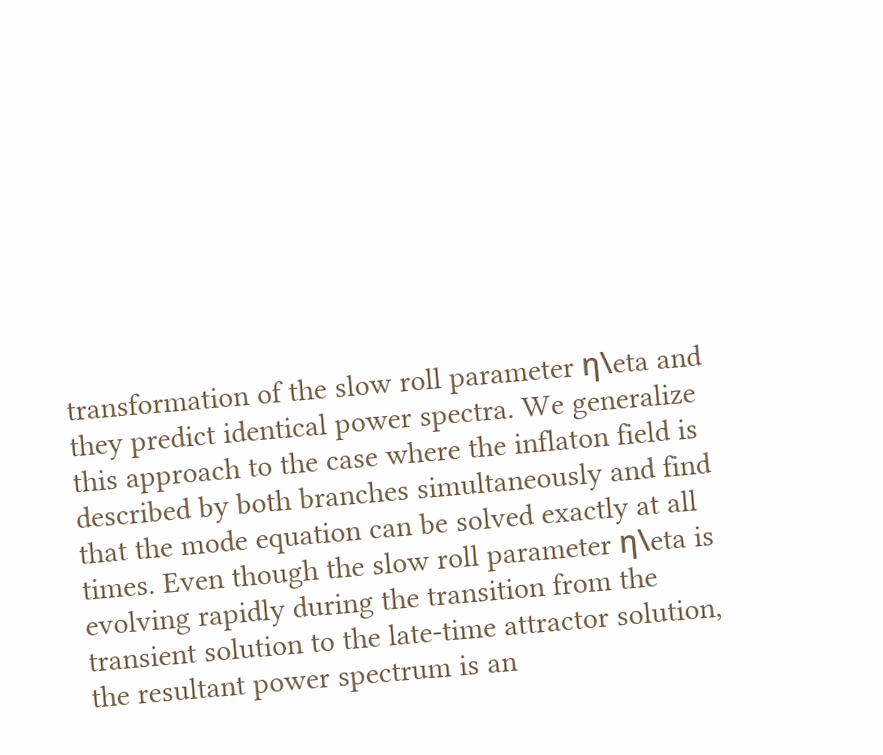transformation of the slow roll parameter η\eta and they predict identical power spectra. We generalize this approach to the case where the inflaton field is described by both branches simultaneously and find that the mode equation can be solved exactly at all times. Even though the slow roll parameter η\eta is evolving rapidly during the transition from the transient solution to the late-time attractor solution, the resultant power spectrum is an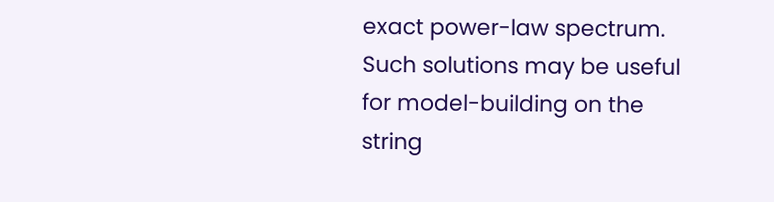exact power-law spectrum. Such solutions may be useful for model-building on the string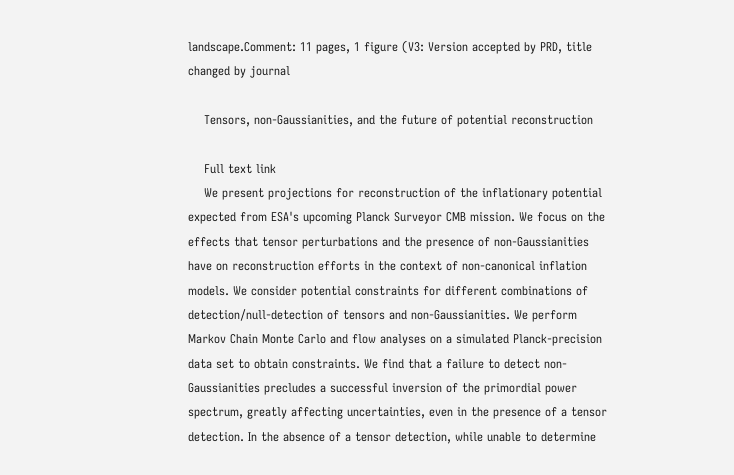landscape.Comment: 11 pages, 1 figure (V3: Version accepted by PRD, title changed by journal

    Tensors, non-Gaussianities, and the future of potential reconstruction

    Full text link
    We present projections for reconstruction of the inflationary potential expected from ESA's upcoming Planck Surveyor CMB mission. We focus on the effects that tensor perturbations and the presence of non-Gaussianities have on reconstruction efforts in the context of non-canonical inflation models. We consider potential constraints for different combinations of detection/null-detection of tensors and non-Gaussianities. We perform Markov Chain Monte Carlo and flow analyses on a simulated Planck-precision data set to obtain constraints. We find that a failure to detect non-Gaussianities precludes a successful inversion of the primordial power spectrum, greatly affecting uncertainties, even in the presence of a tensor detection. In the absence of a tensor detection, while unable to determine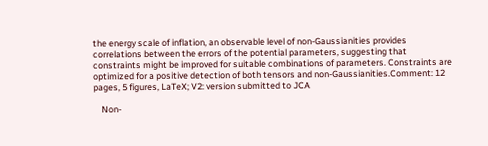the energy scale of inflation, an observable level of non-Gaussianities provides correlations between the errors of the potential parameters, suggesting that constraints might be improved for suitable combinations of parameters. Constraints are optimized for a positive detection of both tensors and non-Gaussianities.Comment: 12 pages, 5 figures, LaTeX; V2: version submitted to JCA

    Non-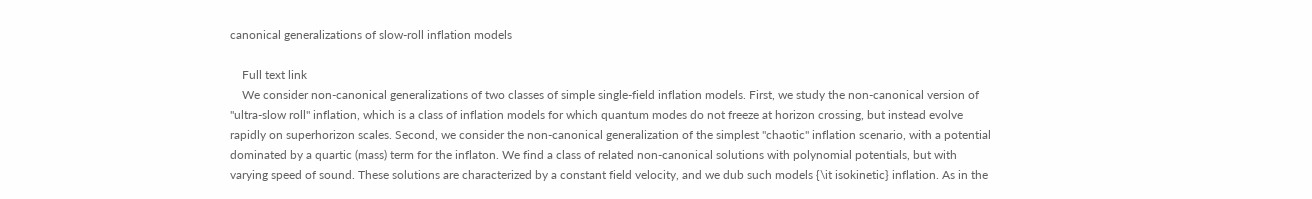canonical generalizations of slow-roll inflation models

    Full text link
    We consider non-canonical generalizations of two classes of simple single-field inflation models. First, we study the non-canonical version of "ultra-slow roll" inflation, which is a class of inflation models for which quantum modes do not freeze at horizon crossing, but instead evolve rapidly on superhorizon scales. Second, we consider the non-canonical generalization of the simplest "chaotic" inflation scenario, with a potential dominated by a quartic (mass) term for the inflaton. We find a class of related non-canonical solutions with polynomial potentials, but with varying speed of sound. These solutions are characterized by a constant field velocity, and we dub such models {\it isokinetic} inflation. As in the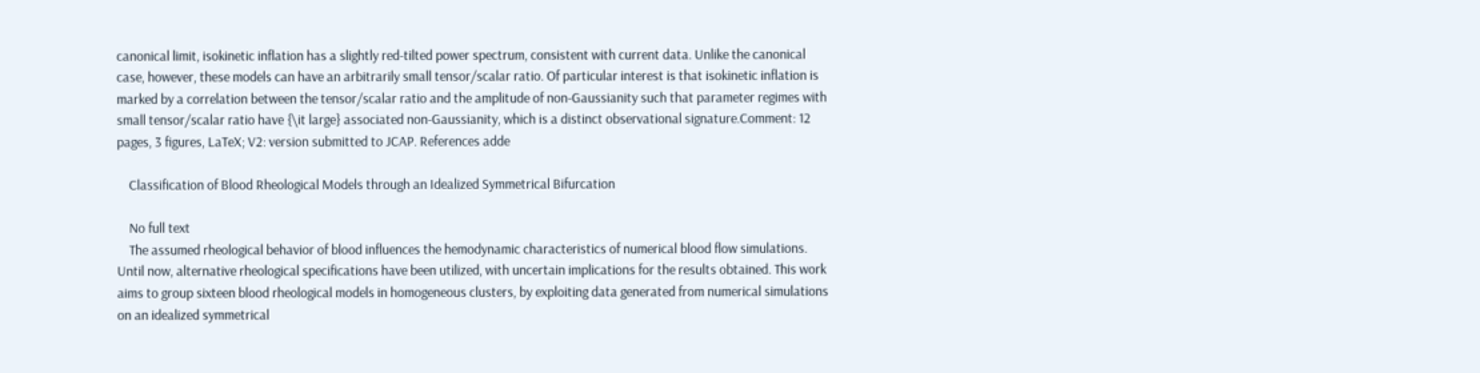canonical limit, isokinetic inflation has a slightly red-tilted power spectrum, consistent with current data. Unlike the canonical case, however, these models can have an arbitrarily small tensor/scalar ratio. Of particular interest is that isokinetic inflation is marked by a correlation between the tensor/scalar ratio and the amplitude of non-Gaussianity such that parameter regimes with small tensor/scalar ratio have {\it large} associated non-Gaussianity, which is a distinct observational signature.Comment: 12 pages, 3 figures, LaTeX; V2: version submitted to JCAP. References adde

    Classification of Blood Rheological Models through an Idealized Symmetrical Bifurcation

    No full text
    The assumed rheological behavior of blood influences the hemodynamic characteristics of numerical blood flow simulations. Until now, alternative rheological specifications have been utilized, with uncertain implications for the results obtained. This work aims to group sixteen blood rheological models in homogeneous clusters, by exploiting data generated from numerical simulations on an idealized symmetrical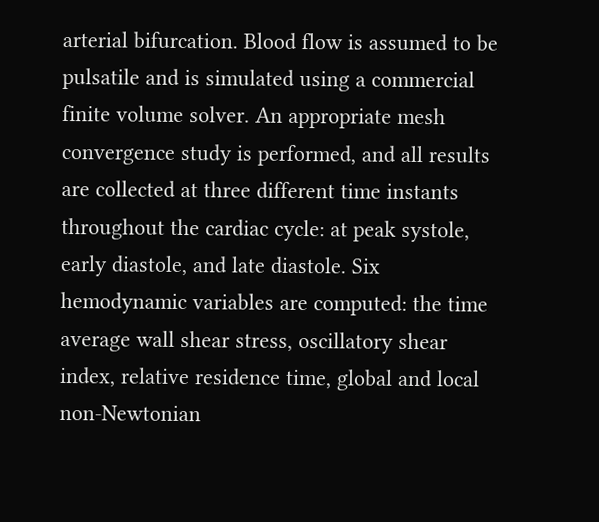arterial bifurcation. Blood flow is assumed to be pulsatile and is simulated using a commercial finite volume solver. An appropriate mesh convergence study is performed, and all results are collected at three different time instants throughout the cardiac cycle: at peak systole, early diastole, and late diastole. Six hemodynamic variables are computed: the time average wall shear stress, oscillatory shear index, relative residence time, global and local non-Newtonian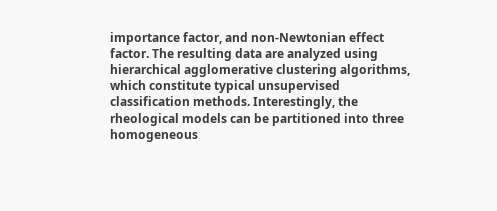importance factor, and non-Newtonian effect factor. The resulting data are analyzed using hierarchical agglomerative clustering algorithms, which constitute typical unsupervised classification methods. Interestingly, the rheological models can be partitioned into three homogeneous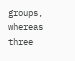groups, whereas three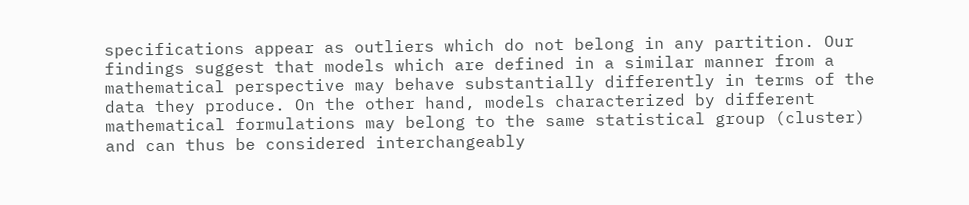specifications appear as outliers which do not belong in any partition. Our findings suggest that models which are defined in a similar manner from a mathematical perspective may behave substantially differently in terms of the data they produce. On the other hand, models characterized by different mathematical formulations may belong to the same statistical group (cluster) and can thus be considered interchangeably